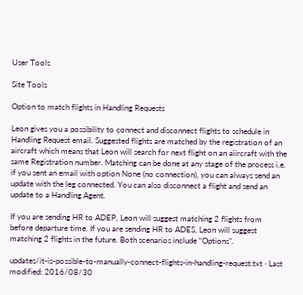User Tools

Site Tools

Option to match flights in Handling Requests

Leon gives you a possibility to connect and disconnect flights to schedule in Handling Request email. Suggested flights are matched by the registration of an aircraft which means that Leon will search for next flight on an aiircraft with the same Registration number. Matching can be done at any stage of the process i.e. if you sent an email with option None (no connection), you can always send an update with the leg connected. You can also disconnect a flight and send an update to a Handling Agent.

If you are sending HR to ADEP, Leon will suggest matching 2 flights from before departure time. If you are sending HR to ADES, Leon will suggest matching 2 flights in the future. Both scenarios include “Options”.

updates/it-is-possible-to-manually-connect-flights-in-handling-request.txt · Last modified: 2016/08/30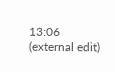13:06 (external edit)